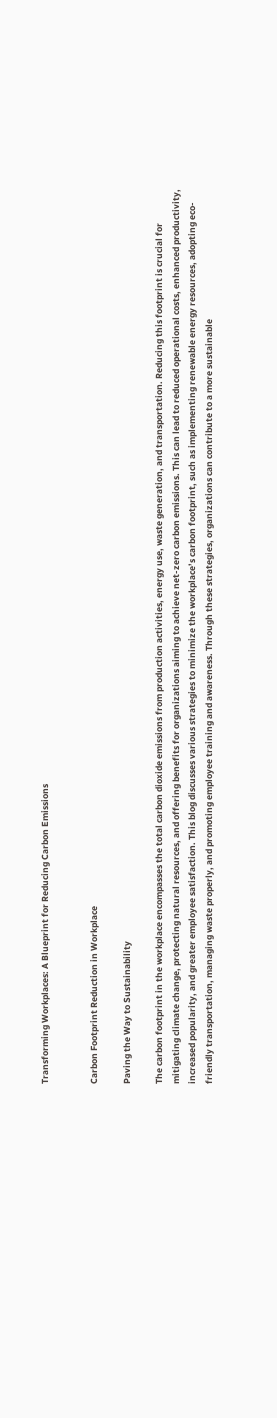Transforming Workplaces: A Blueprint for Reducing Carbon Emissions


Carbon Footprint Reduction in Workplace

Paving the Way to Sustainability

The carbon footprint in the workplace encompasses the total carbon dioxide emissions from production activities, energy use, waste generation, and transportation. Reducing this footprint is crucial for mitigating climate change, protecting natural resources, and offering benefits for organizations aiming to achieve net-zero carbon emissions. This can lead to reduced operational costs, enhanced productivity, increased popularity, and greater employee satisfaction. This blog discusses various strategies to minimize the workplace’s carbon footprint, such as implementing renewable energy resources, adopting eco-friendly transportation, managing waste properly, and promoting employee training and awareness. Through these strategies, organizations can contribute to a more sustainable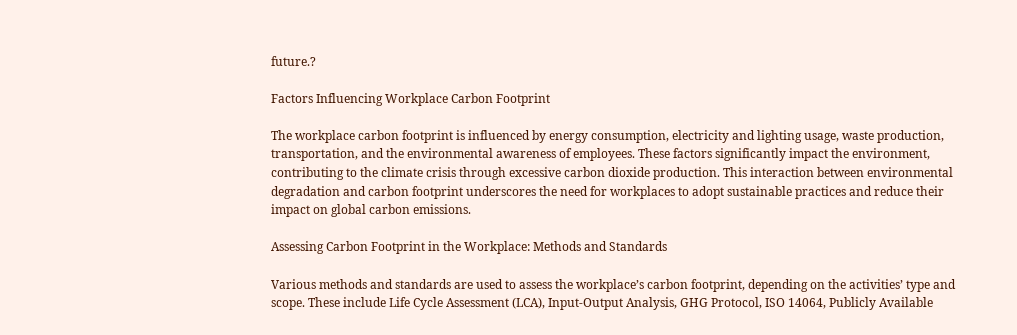future.?

Factors Influencing Workplace Carbon Footprint

The workplace carbon footprint is influenced by energy consumption, electricity and lighting usage, waste production, transportation, and the environmental awareness of employees. These factors significantly impact the environment, contributing to the climate crisis through excessive carbon dioxide production. This interaction between environmental degradation and carbon footprint underscores the need for workplaces to adopt sustainable practices and reduce their impact on global carbon emissions.

Assessing Carbon Footprint in the Workplace: Methods and Standards

Various methods and standards are used to assess the workplace’s carbon footprint, depending on the activities’ type and scope. These include Life Cycle Assessment (LCA), Input-Output Analysis, GHG Protocol, ISO 14064, Publicly Available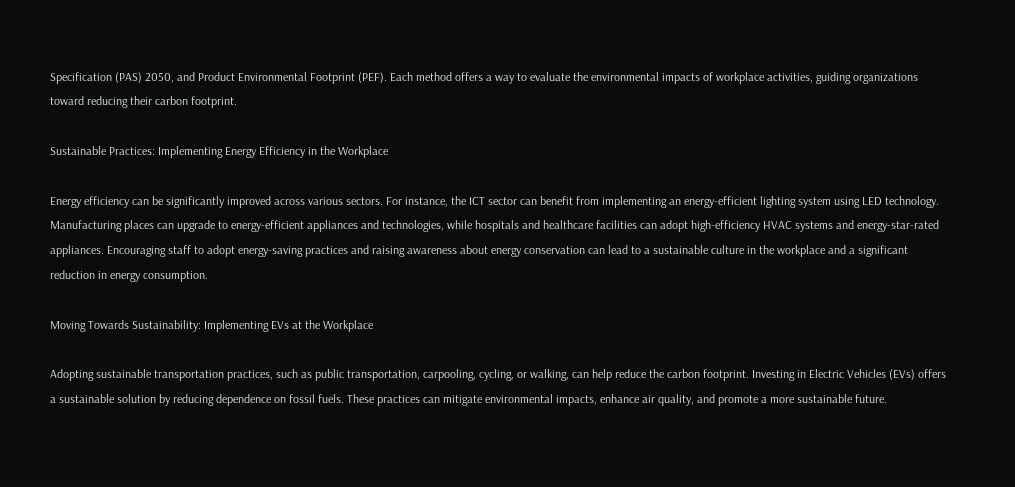Specification (PAS) 2050, and Product Environmental Footprint (PEF). Each method offers a way to evaluate the environmental impacts of workplace activities, guiding organizations toward reducing their carbon footprint.

Sustainable Practices: Implementing Energy Efficiency in the Workplace

Energy efficiency can be significantly improved across various sectors. For instance, the ICT sector can benefit from implementing an energy-efficient lighting system using LED technology. Manufacturing places can upgrade to energy-efficient appliances and technologies, while hospitals and healthcare facilities can adopt high-efficiency HVAC systems and energy-star-rated appliances. Encouraging staff to adopt energy-saving practices and raising awareness about energy conservation can lead to a sustainable culture in the workplace and a significant reduction in energy consumption.

Moving Towards Sustainability: Implementing EVs at the Workplace

Adopting sustainable transportation practices, such as public transportation, carpooling, cycling, or walking, can help reduce the carbon footprint. Investing in Electric Vehicles (EVs) offers a sustainable solution by reducing dependence on fossil fuels. These practices can mitigate environmental impacts, enhance air quality, and promote a more sustainable future.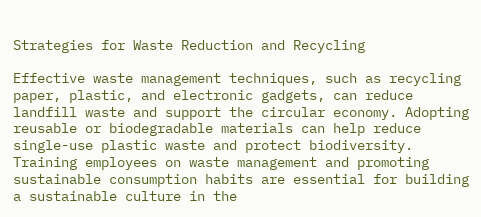Strategies for Waste Reduction and Recycling

Effective waste management techniques, such as recycling paper, plastic, and electronic gadgets, can reduce landfill waste and support the circular economy. Adopting reusable or biodegradable materials can help reduce single-use plastic waste and protect biodiversity. Training employees on waste management and promoting sustainable consumption habits are essential for building a sustainable culture in the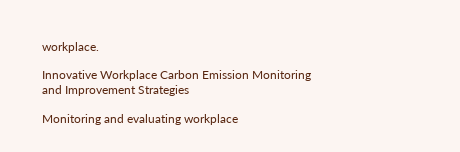workplace.

Innovative Workplace Carbon Emission Monitoring and Improvement Strategies

Monitoring and evaluating workplace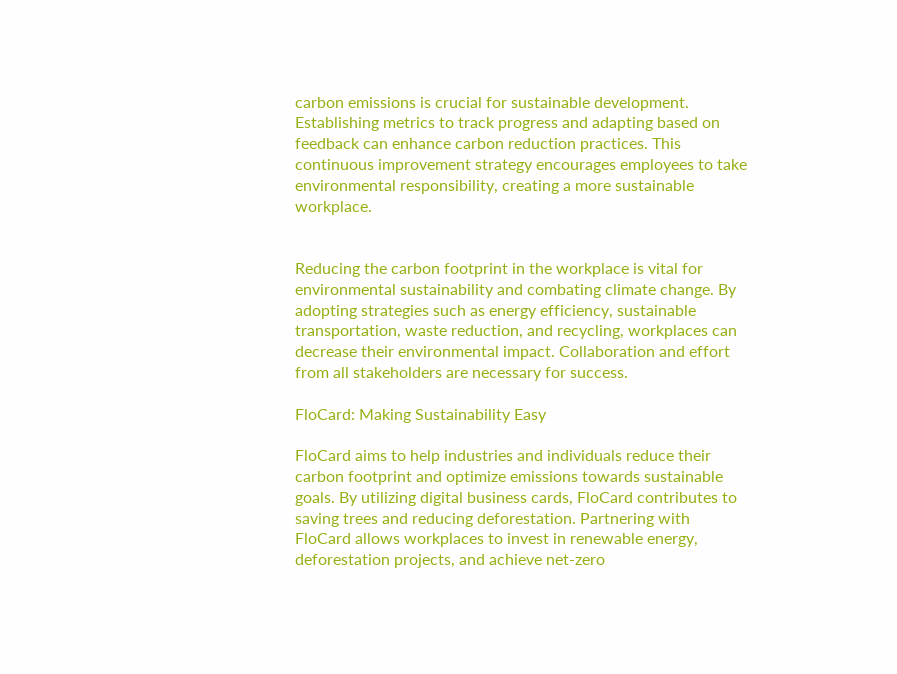carbon emissions is crucial for sustainable development. Establishing metrics to track progress and adapting based on feedback can enhance carbon reduction practices. This continuous improvement strategy encourages employees to take environmental responsibility, creating a more sustainable workplace.


Reducing the carbon footprint in the workplace is vital for environmental sustainability and combating climate change. By adopting strategies such as energy efficiency, sustainable transportation, waste reduction, and recycling, workplaces can decrease their environmental impact. Collaboration and effort from all stakeholders are necessary for success.

FloCard: Making Sustainability Easy

FloCard aims to help industries and individuals reduce their carbon footprint and optimize emissions towards sustainable goals. By utilizing digital business cards, FloCard contributes to saving trees and reducing deforestation. Partnering with FloCard allows workplaces to invest in renewable energy, deforestation projects, and achieve net-zero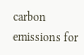carbon emissions for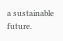a sustainable future.